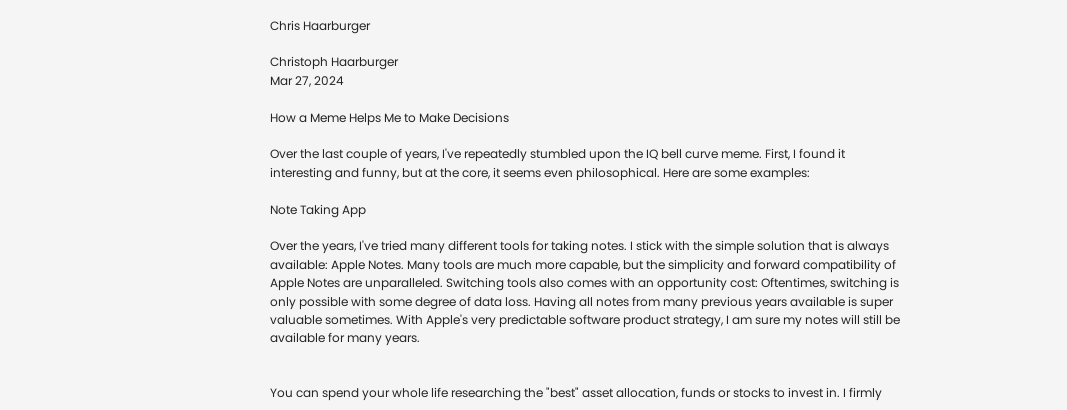Chris Haarburger

Christoph Haarburger
Mar 27, 2024

How a Meme Helps Me to Make Decisions

Over the last couple of years, I've repeatedly stumbled upon the IQ bell curve meme. First, I found it interesting and funny, but at the core, it seems even philosophical. Here are some examples:

Note Taking App

Over the years, I've tried many different tools for taking notes. I stick with the simple solution that is always available: Apple Notes. Many tools are much more capable, but the simplicity and forward compatibility of Apple Notes are unparalleled. Switching tools also comes with an opportunity cost: Oftentimes, switching is only possible with some degree of data loss. Having all notes from many previous years available is super valuable sometimes. With Apple's very predictable software product strategy, I am sure my notes will still be available for many years.


You can spend your whole life researching the "best" asset allocation, funds or stocks to invest in. I firmly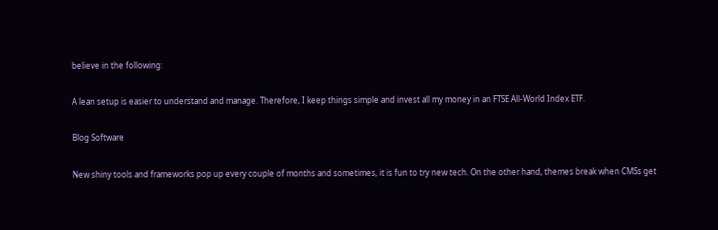believe in the following:

A lean setup is easier to understand and manage. Therefore, I keep things simple and invest all my money in an FTSE All-World Index ETF.

Blog Software

New shiny tools and frameworks pop up every couple of months and sometimes, it is fun to try new tech. On the other hand, themes break when CMSs get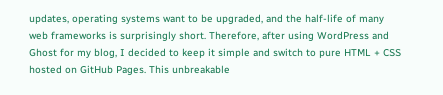updates, operating systems want to be upgraded, and the half-life of many web frameworks is surprisingly short. Therefore, after using WordPress and Ghost for my blog, I decided to keep it simple and switch to pure HTML + CSS hosted on GitHub Pages. This unbreakable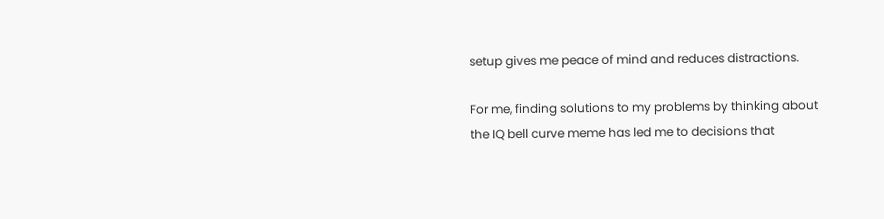setup gives me peace of mind and reduces distractions.

For me, finding solutions to my problems by thinking about the IQ bell curve meme has led me to decisions that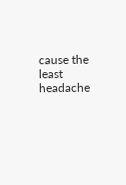cause the least headache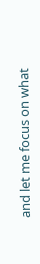and let me focus on what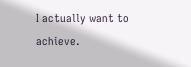I actually want to achieve.